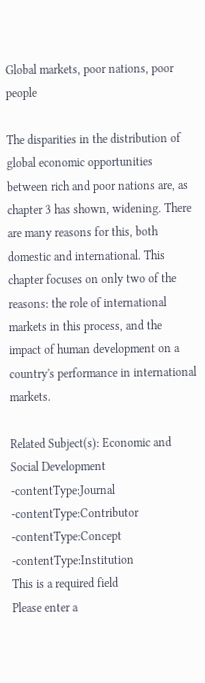Global markets, poor nations, poor people

The disparities in the distribution of global economic opportunities between rich and poor nations are, as chapter 3 has shown, widening. There are many reasons for this, both domestic and international. This chapter focuses on only two of the reasons: the role of international markets in this process, and the impact of human development on a country's performance in international markets.

Related Subject(s): Economic and Social Development
-contentType:Journal -contentType:Contributor -contentType:Concept -contentType:Institution
This is a required field
Please enter a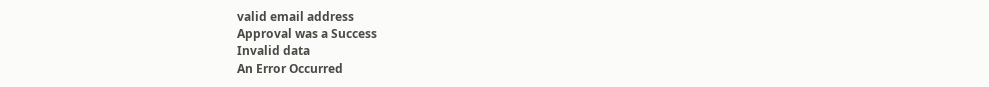valid email address
Approval was a Success
Invalid data
An Error Occurred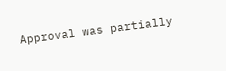Approval was partially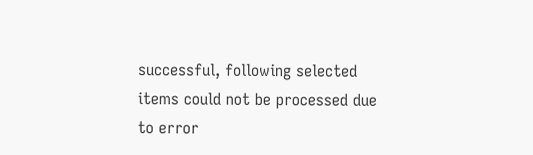successful, following selected items could not be processed due to error